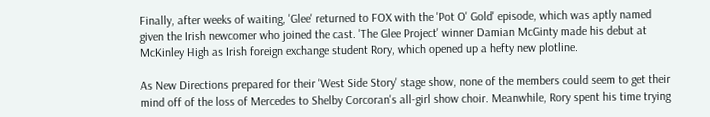Finally, after weeks of waiting, 'Glee' returned to FOX with the 'Pot O' Gold' episode, which was aptly named given the Irish newcomer who joined the cast. 'The Glee Project' winner Damian McGinty made his debut at McKinley High as Irish foreign exchange student Rory, which opened up a hefty new plotline.

As New Directions prepared for their 'West Side Story' stage show, none of the members could seem to get their mind off of the loss of Mercedes to Shelby Corcoran's all-girl show choir. Meanwhile, Rory spent his time trying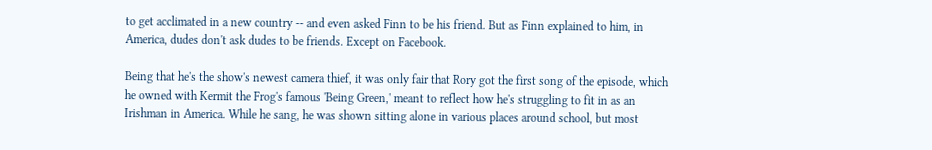to get acclimated in a new country -- and even asked Finn to be his friend. But as Finn explained to him, in America, dudes don't ask dudes to be friends. Except on Facebook.

Being that he's the show's newest camera thief, it was only fair that Rory got the first song of the episode, which he owned with Kermit the Frog's famous 'Being Green,' meant to reflect how he's struggling to fit in as an Irishman in America. While he sang, he was shown sitting alone in various places around school, but most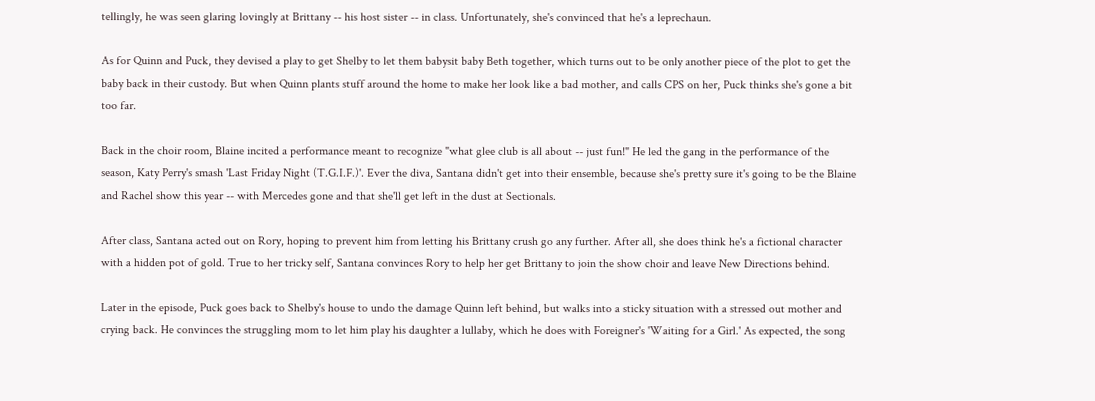tellingly, he was seen glaring lovingly at Brittany -- his host sister -- in class. Unfortunately, she's convinced that he's a leprechaun.

As for Quinn and Puck, they devised a play to get Shelby to let them babysit baby Beth together, which turns out to be only another piece of the plot to get the baby back in their custody. But when Quinn plants stuff around the home to make her look like a bad mother, and calls CPS on her, Puck thinks she's gone a bit too far.

Back in the choir room, Blaine incited a performance meant to recognize "what glee club is all about -- just fun!" He led the gang in the performance of the season, Katy Perry's smash 'Last Friday Night (T.G.I.F.)'. Ever the diva, Santana didn't get into their ensemble, because she's pretty sure it's going to be the Blaine and Rachel show this year -- with Mercedes gone and that she'll get left in the dust at Sectionals.

After class, Santana acted out on Rory, hoping to prevent him from letting his Brittany crush go any further. After all, she does think he's a fictional character with a hidden pot of gold. True to her tricky self, Santana convinces Rory to help her get Brittany to join the show choir and leave New Directions behind.

Later in the episode, Puck goes back to Shelby's house to undo the damage Quinn left behind, but walks into a sticky situation with a stressed out mother and crying back. He convinces the struggling mom to let him play his daughter a lullaby, which he does with Foreigner's 'Waiting for a Girl.' As expected, the song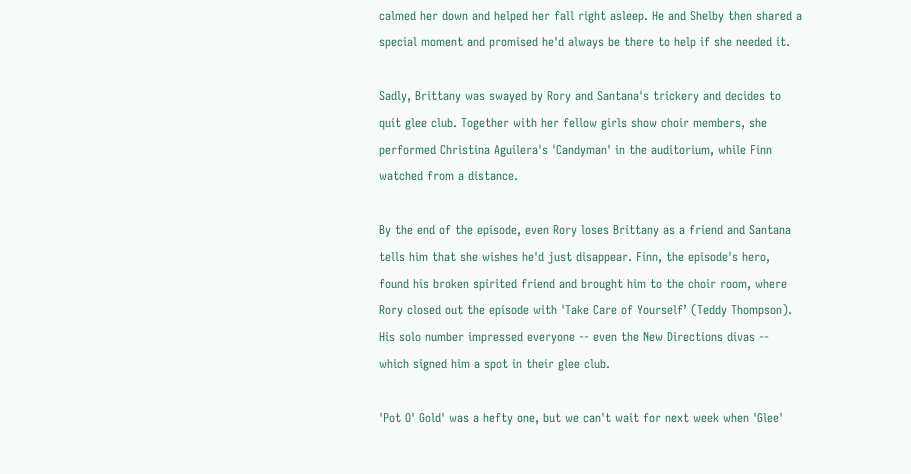calmed her down and helped her fall right asleep. He and Shelby then shared a special moment and promised he'd always be there to help if she needed it.

Sadly, Brittany was swayed by Rory and Santana's trickery and decides to quit glee club. Together with her fellow girls show choir members, she performed Christina Aguilera's 'Candyman' in the auditorium, while Finn watched from a distance.

By the end of the episode, even Rory loses Brittany as a friend and Santana tells him that she wishes he'd just disappear. Finn, the episode's hero, found his broken spirited friend and brought him to the choir room, where Rory closed out the episode with 'Take Care of Yourself’ (Teddy Thompson). His solo number impressed everyone -- even the New Directions divas -- which signed him a spot in their glee club.

'Pot O' Gold' was a hefty one, but we can't wait for next week when 'Glee'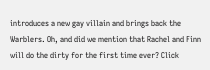introduces a new gay villain and brings back the Warblers. Oh, and did we mention that Rachel and Finn will do the dirty for the first time ever? Click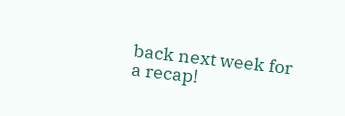back next week for a recap!